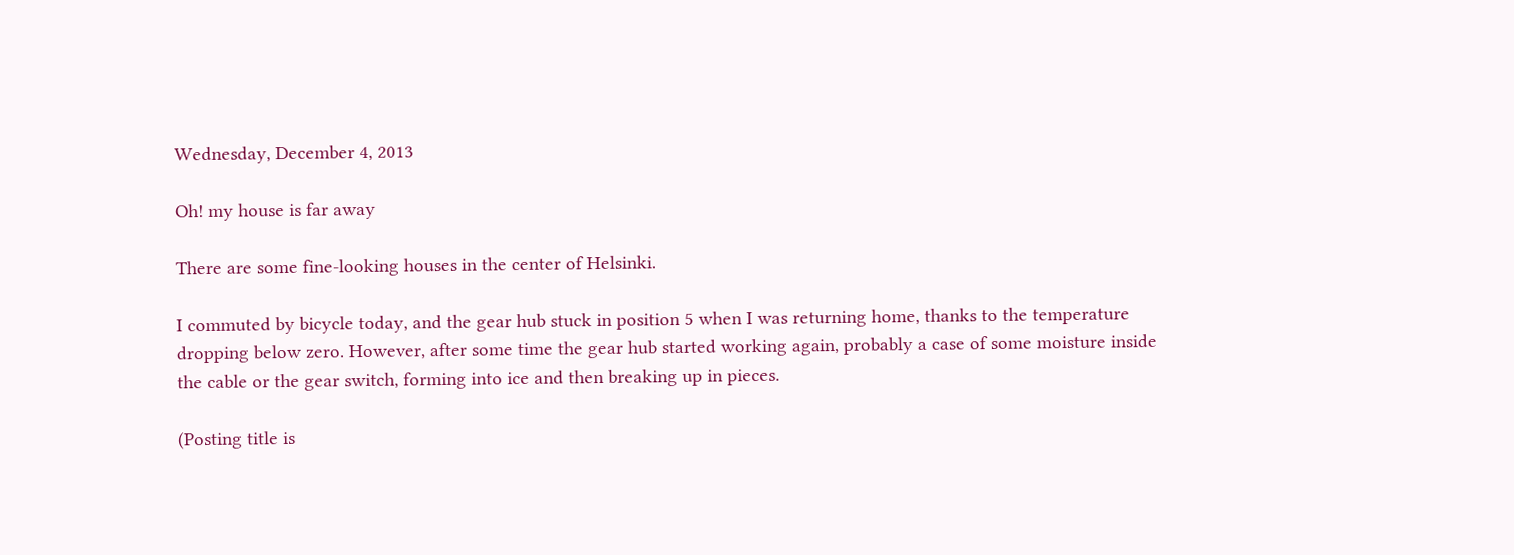Wednesday, December 4, 2013

Oh! my house is far away

There are some fine-looking houses in the center of Helsinki.

I commuted by bicycle today, and the gear hub stuck in position 5 when I was returning home, thanks to the temperature dropping below zero. However, after some time the gear hub started working again, probably a case of some moisture inside the cable or the gear switch, forming into ice and then breaking up in pieces.

(Posting title is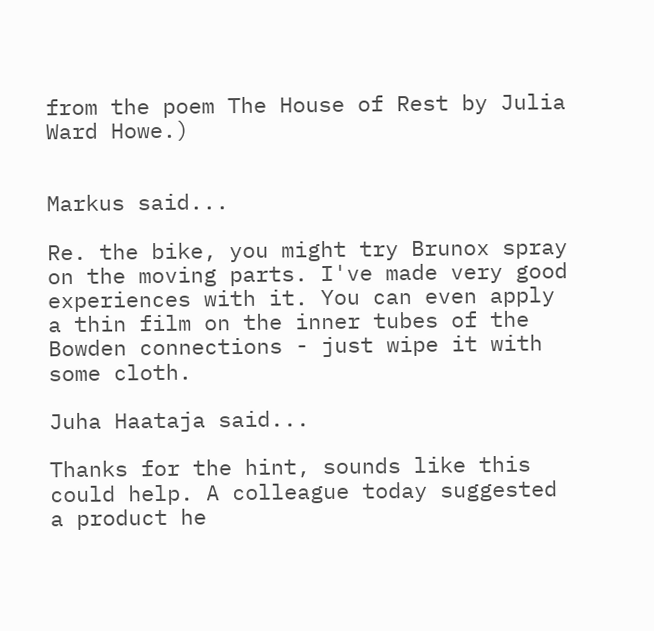from the poem The House of Rest by Julia Ward Howe.)


Markus said...

Re. the bike, you might try Brunox spray on the moving parts. I've made very good experiences with it. You can even apply a thin film on the inner tubes of the Bowden connections - just wipe it with some cloth.

Juha Haataja said...

Thanks for the hint, sounds like this could help. A colleague today suggested a product he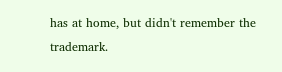has at home, but didn't remember the trademark.